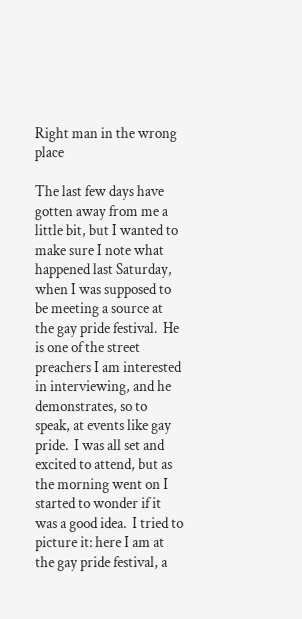Right man in the wrong place

The last few days have gotten away from me a little bit, but I wanted to make sure I note what happened last Saturday, when I was supposed to be meeting a source at the gay pride festival.  He is one of the street preachers I am interested in interviewing, and he demonstrates, so to speak, at events like gay pride.  I was all set and excited to attend, but as the morning went on I started to wonder if it was a good idea.  I tried to picture it: here I am at the gay pride festival, a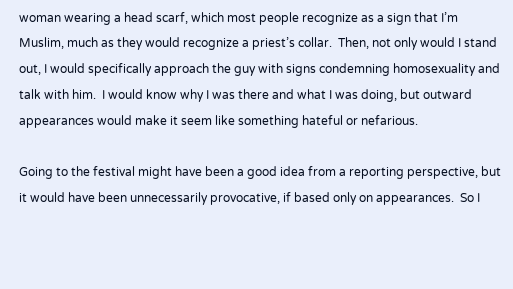woman wearing a head scarf, which most people recognize as a sign that I’m Muslim, much as they would recognize a priest’s collar.  Then, not only would I stand out, I would specifically approach the guy with signs condemning homosexuality and talk with him.  I would know why I was there and what I was doing, but outward appearances would make it seem like something hateful or nefarious.

Going to the festival might have been a good idea from a reporting perspective, but it would have been unnecessarily provocative, if based only on appearances.  So I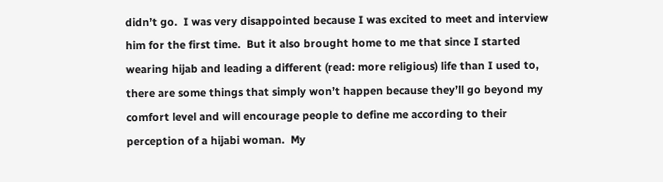didn’t go.  I was very disappointed because I was excited to meet and interview him for the first time.  But it also brought home to me that since I started wearing hijab and leading a different (read: more religious) life than I used to, there are some things that simply won’t happen because they’ll go beyond my comfort level and will encourage people to define me according to their perception of a hijabi woman.  My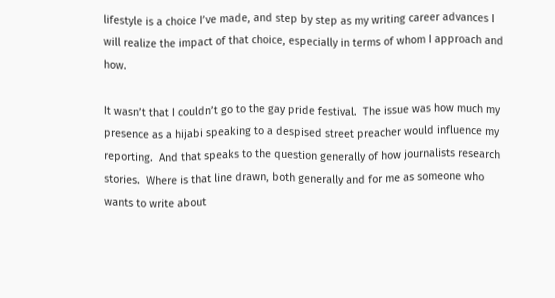lifestyle is a choice I’ve made, and step by step as my writing career advances I will realize the impact of that choice, especially in terms of whom I approach and how.

It wasn’t that I couldn’t go to the gay pride festival.  The issue was how much my presence as a hijabi speaking to a despised street preacher would influence my reporting.  And that speaks to the question generally of how journalists research stories.  Where is that line drawn, both generally and for me as someone who wants to write about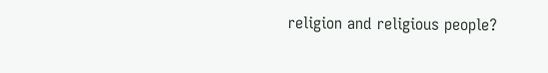religion and religious people?